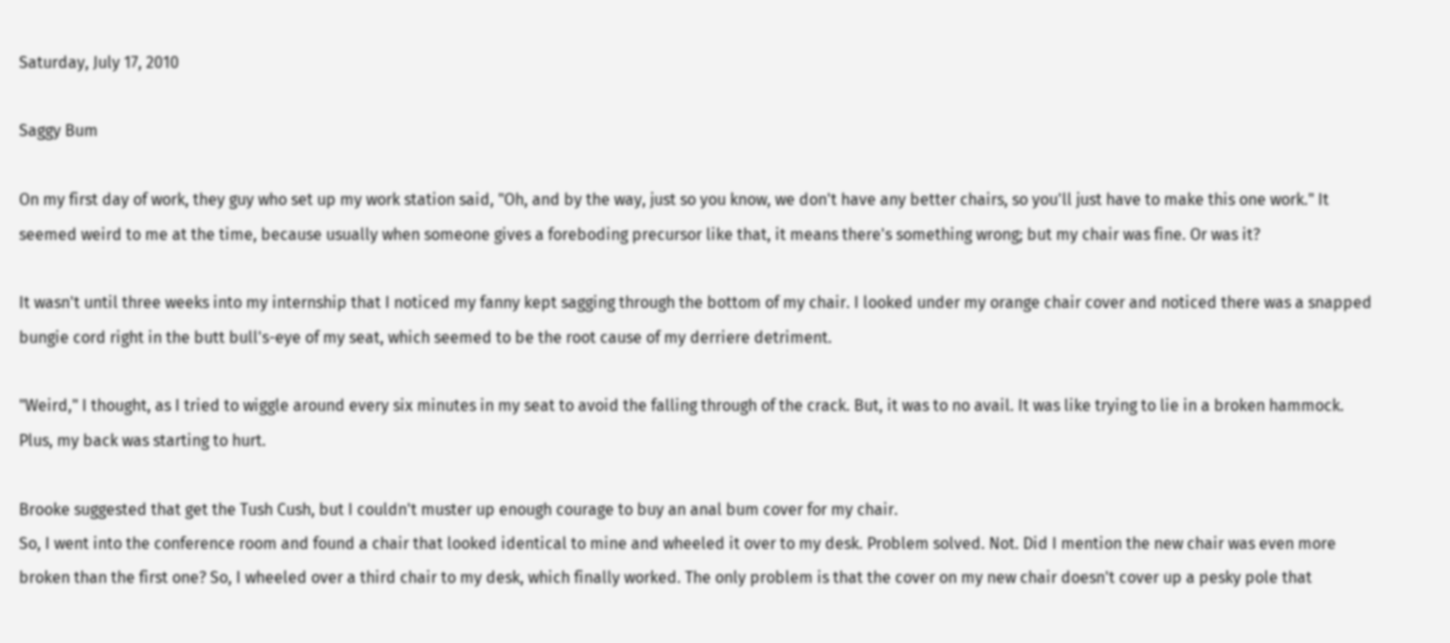Saturday, July 17, 2010

Saggy Bum

On my first day of work, they guy who set up my work station said, "Oh, and by the way, just so you know, we don't have any better chairs, so you'll just have to make this one work." It seemed weird to me at the time, because usually when someone gives a foreboding precursor like that, it means there's something wrong; but my chair was fine. Or was it?

It wasn't until three weeks into my internship that I noticed my fanny kept sagging through the bottom of my chair. I looked under my orange chair cover and noticed there was a snapped bungie cord right in the butt bull's-eye of my seat, which seemed to be the root cause of my derriere detriment.

"Weird," I thought, as I tried to wiggle around every six minutes in my seat to avoid the falling through of the crack. But, it was to no avail. It was like trying to lie in a broken hammock. Plus, my back was starting to hurt.

Brooke suggested that get the Tush Cush, but I couldn't muster up enough courage to buy an anal bum cover for my chair.
So, I went into the conference room and found a chair that looked identical to mine and wheeled it over to my desk. Problem solved. Not. Did I mention the new chair was even more broken than the first one? So, I wheeled over a third chair to my desk, which finally worked. The only problem is that the cover on my new chair doesn't cover up a pesky pole that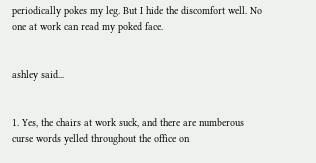periodically pokes my leg. But I hide the discomfort well. No one at work can read my poked face.


ashley said...


1. Yes, the chairs at work suck, and there are numberous curse words yelled throughout the office on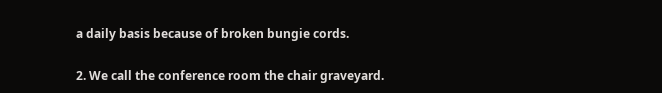a daily basis because of broken bungie cords.

2. We call the conference room the chair graveyard.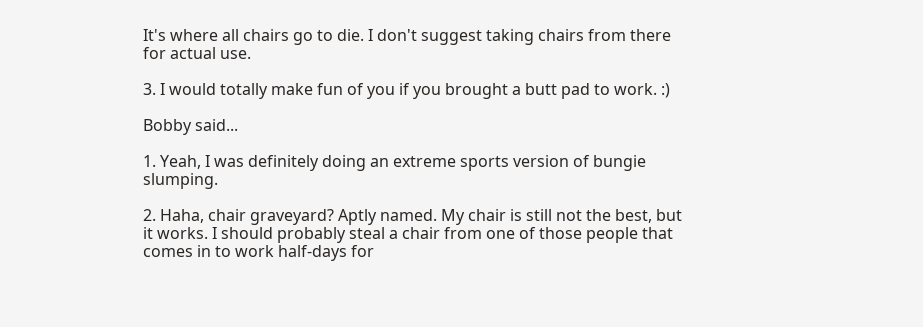It's where all chairs go to die. I don't suggest taking chairs from there for actual use.

3. I would totally make fun of you if you brought a butt pad to work. :)

Bobby said...

1. Yeah, I was definitely doing an extreme sports version of bungie slumping.

2. Haha, chair graveyard? Aptly named. My chair is still not the best, but it works. I should probably steal a chair from one of those people that comes in to work half-days for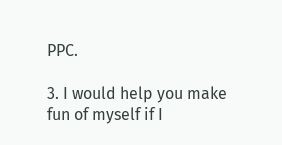PPC.

3. I would help you make fun of myself if I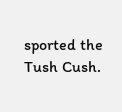sported the Tush Cush.